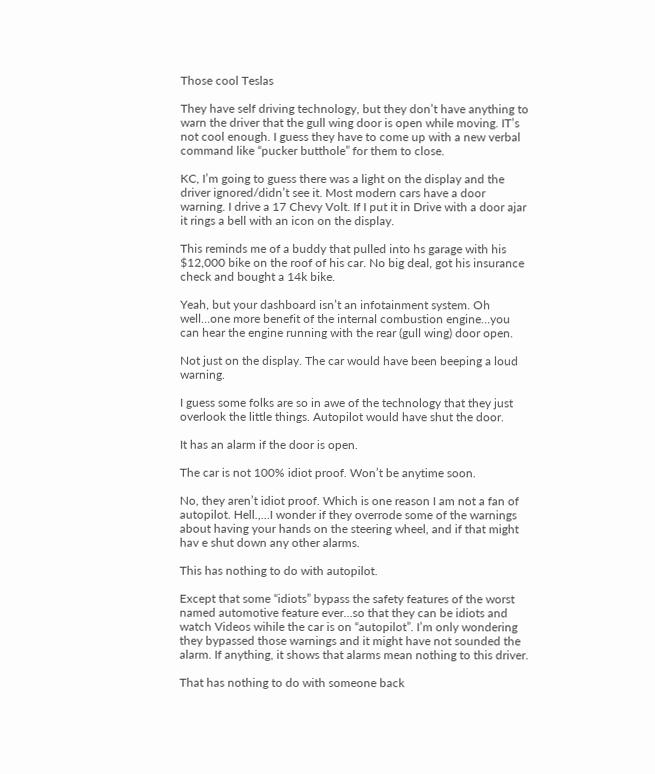Those cool Teslas

They have self driving technology, but they don’t have anything to warn the driver that the gull wing door is open while moving. IT’s not cool enough. I guess they have to come up with a new verbal command like “pucker butthole” for them to close.

KC, I’m going to guess there was a light on the display and the driver ignored/didn’t see it. Most modern cars have a door warning. I drive a 17 Chevy Volt. If I put it in Drive with a door ajar it rings a bell with an icon on the display.

This reminds me of a buddy that pulled into hs garage with his $12,000 bike on the roof of his car. No big deal, got his insurance check and bought a 14k bike.

Yeah, but your dashboard isn’t an infotainment system. Oh well…one more benefit of the internal combustion engine…you can hear the engine running with the rear (gull wing) door open.

Not just on the display. The car would have been beeping a loud warning.

I guess some folks are so in awe of the technology that they just overlook the little things. Autopilot would have shut the door.

It has an alarm if the door is open.

The car is not 100% idiot proof. Won’t be anytime soon.

No, they aren’t idiot proof. Which is one reason I am not a fan of autopilot. Hell.,…I wonder if they overrode some of the warnings about having your hands on the steering wheel, and if that might hav e shut down any other alarms.

This has nothing to do with autopilot.

Except that some “idiots” bypass the safety features of the worst named automotive feature ever…so that they can be idiots and watch Videos wihile the car is on “autopilot”. I’m only wondering they bypassed those warnings and it might have not sounded the alarm. If anything, it shows that alarms mean nothing to this driver.

That has nothing to do with someone back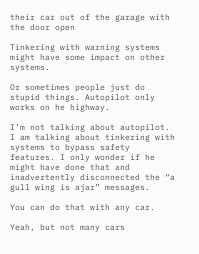their car out of the garage with the door open

Tinkering with warning systems might have some impact on other systems.

Or sometimes people just do stupid things. Autopilot only works on he highway.

I’m not talking about autopilot. I am talking about tinkering with systems to bypass safety features. I only wonder if he might have done that and inadvertently disconnected the “a gull wing is ajar” messages.

You can do that with any car.

Yeah, but not many cars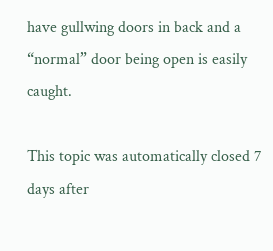have gullwing doors in back and a “normal” door being open is easily caught.

This topic was automatically closed 7 days after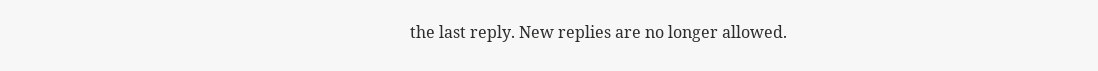the last reply. New replies are no longer allowed.